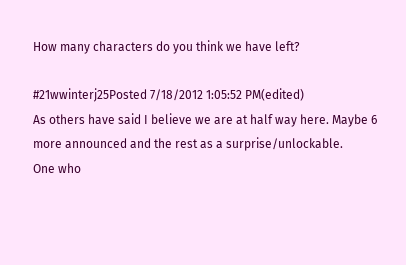How many characters do you think we have left?

#21wwinterj25Posted 7/18/2012 1:05:52 PM(edited)
As others have said I believe we are at half way here. Maybe 6 more announced and the rest as a surprise/unlockable.
One who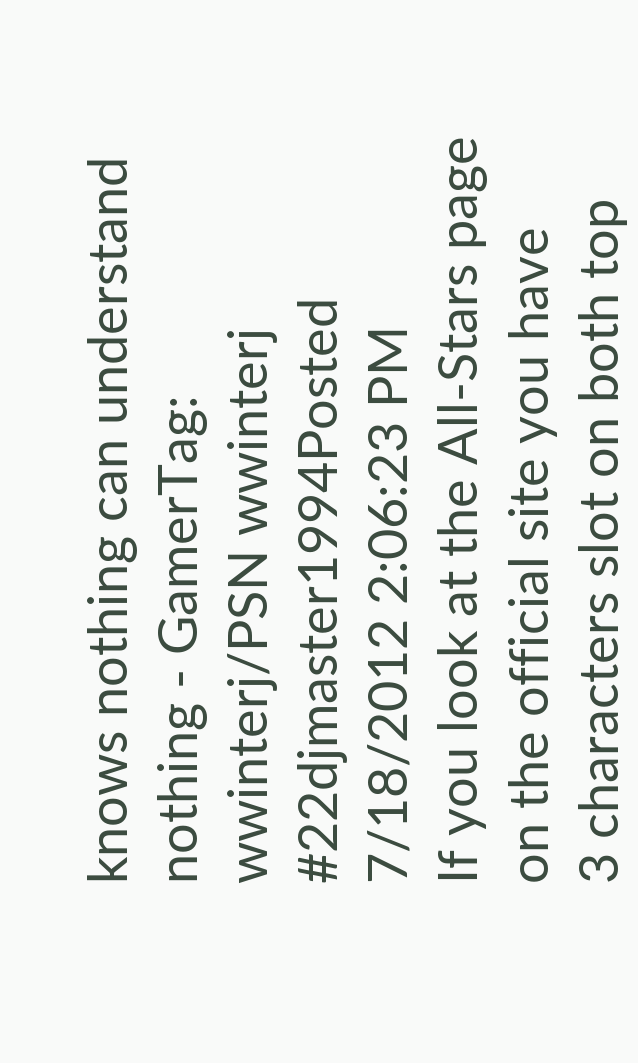knows nothing can understand nothing - GamerTag: wwinterj/PSN wwinterj
#22djmaster1994Posted 7/18/2012 2:06:23 PM
If you look at the All-Stars page on the official site you have
3 characters slot on both top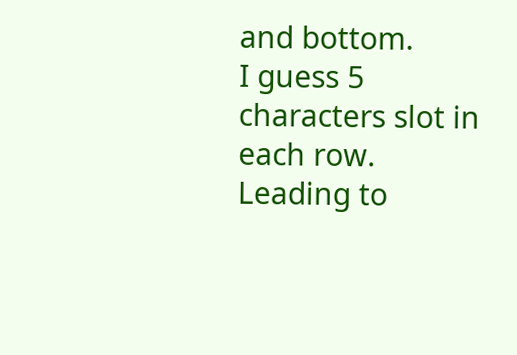and bottom.
I guess 5 characters slot in each row.
Leading to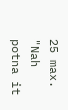25 max.
"Nah potna it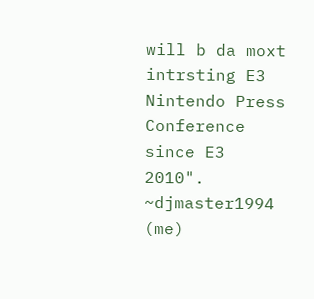will b da moxt intrsting E3 Nintendo Press Conference since E3 2010". ~djmaster1994 (me)